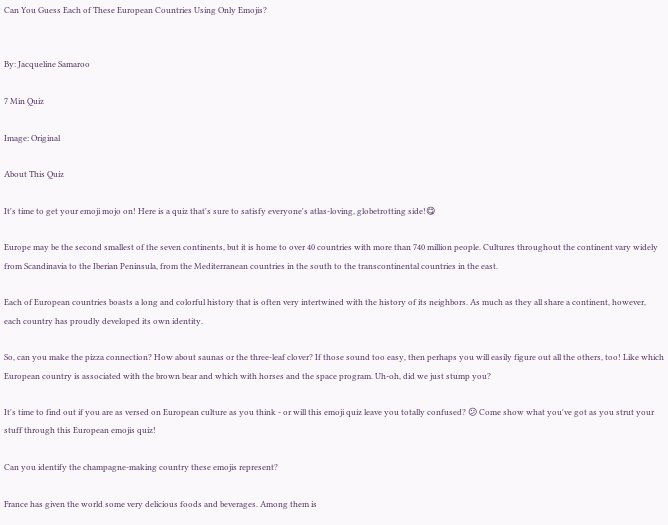Can You Guess Each of These European Countries Using Only Emojis?


By: Jacqueline Samaroo

7 Min Quiz

Image: Original

About This Quiz

It's time to get your emoji mojo on! Here is a quiz that's sure to satisfy everyone's atlas-loving, globetrotting side!😋

Europe may be the second smallest of the seven continents, but it is home to over 40 countries with more than 740 million people. Cultures throughout the continent vary widely from Scandinavia to the Iberian Peninsula, from the Mediterranean countries in the south to the transcontinental countries in the east.

Each of European countries boasts a long and colorful history that is often very intertwined with the history of its neighbors. As much as they all share a continent, however, each country has proudly developed its own identity.

So, can you make the pizza connection? How about saunas or the three-leaf clover? If those sound too easy, then perhaps you will easily figure out all the others, too! Like which European country is associated with the brown bear and which with horses and the space program. Uh-oh, did we just stump you?

It's time to find out if you are as versed on European culture as you think - or will this emoji quiz leave you totally confused? 😕 Come show what you've got as you strut your stuff through this European emojis quiz!

Can you identify the champagne-making country these emojis represent?

France has given the world some very delicious foods and beverages. Among them is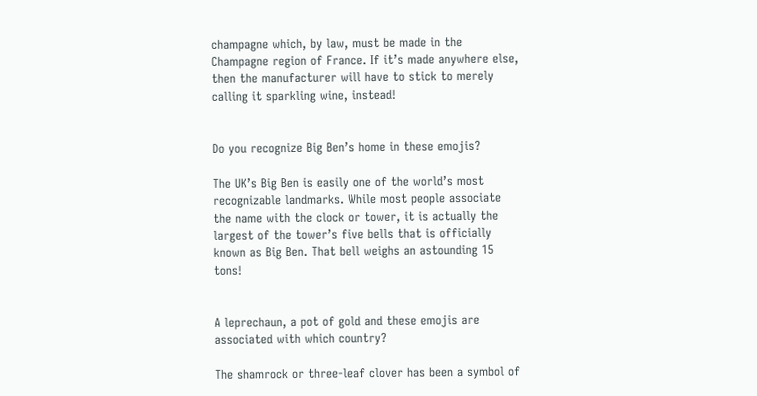champagne which, by law, must be made in the Champagne region of France. If it’s made anywhere else, then the manufacturer will have to stick to merely calling it sparkling wine, instead!


Do you recognize Big Ben’s home in these emojis?

The UK’s Big Ben is easily one of the world’s most recognizable landmarks. While most people associate the name with the clock or tower, it is actually the largest of the tower’s five bells that is officially known as Big Ben. That bell weighs an astounding 15 tons!


A leprechaun, a pot of gold and these emojis are associated with which country?

The shamrock or three-leaf clover has been a symbol of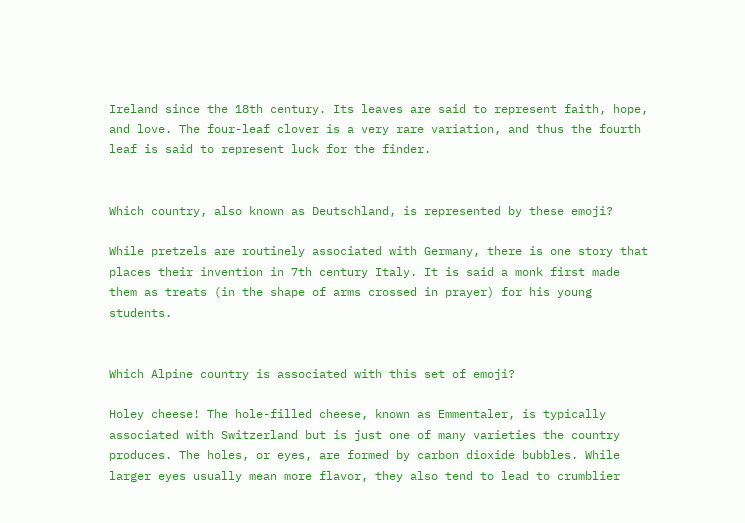Ireland since the 18th century. Its leaves are said to represent faith, hope, and love. The four-leaf clover is a very rare variation, and thus the fourth leaf is said to represent luck for the finder.


Which country, also known as Deutschland, is represented by these emoji?

While pretzels are routinely associated with Germany, there is one story that places their invention in 7th century Italy. It is said a monk first made them as treats (in the shape of arms crossed in prayer) for his young students.


Which Alpine country is associated with this set of emoji?

Holey cheese! The hole-filled cheese, known as Emmentaler, is typically associated with Switzerland but is just one of many varieties the country produces. The holes, or eyes, are formed by carbon dioxide bubbles. While larger eyes usually mean more flavor, they also tend to lead to crumblier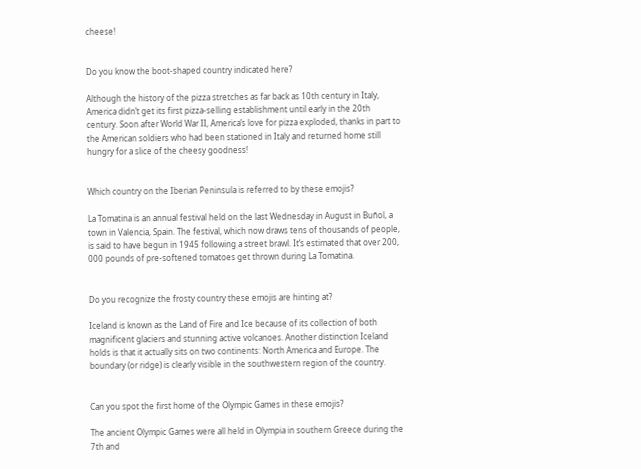cheese!


Do you know the boot-shaped country indicated here?

Although the history of the pizza stretches as far back as 10th century in Italy, America didn’t get its first pizza-selling establishment until early in the 20th century. Soon after World War II, America’s love for pizza exploded, thanks in part to the American soldiers who had been stationed in Italy and returned home still hungry for a slice of the cheesy goodness!


Which country on the Iberian Peninsula is referred to by these emojis?

La Tomatina is an annual festival held on the last Wednesday in August in Buñol, a town in Valencia, Spain. The festival, which now draws tens of thousands of people, is said to have begun in 1945 following a street brawl. It’s estimated that over 200, 000 pounds of pre-softened tomatoes get thrown during La Tomatina.


Do you recognize the frosty country these emojis are hinting at?

Iceland is known as the Land of Fire and Ice because of its collection of both magnificent glaciers and stunning active volcanoes. Another distinction Iceland holds is that it actually sits on two continents: North America and Europe. The boundary (or ridge) is clearly visible in the southwestern region of the country.


Can you spot the first home of the Olympic Games in these emojis?

The ancient Olympic Games were all held in Olympia in southern Greece during the 7th and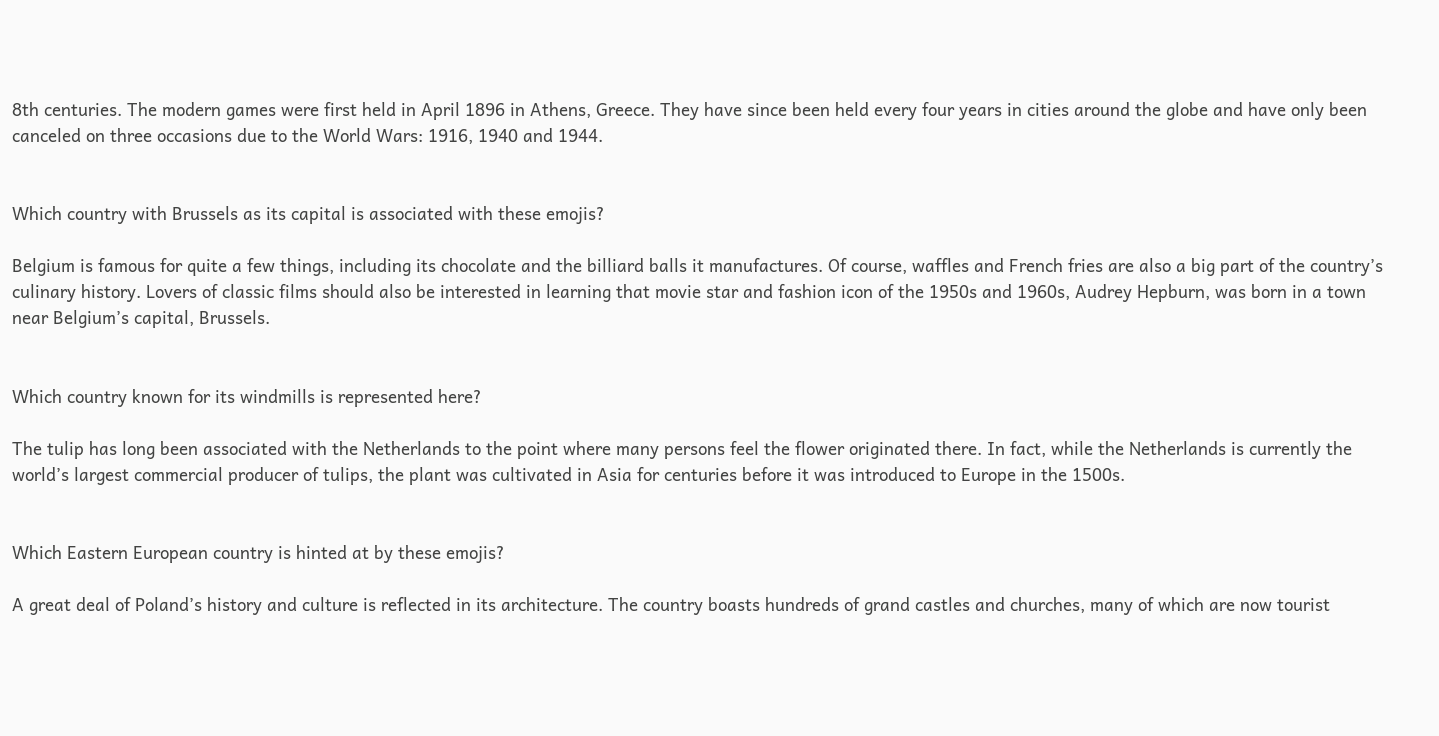8th centuries. The modern games were first held in April 1896 in Athens, Greece. They have since been held every four years in cities around the globe and have only been canceled on three occasions due to the World Wars: 1916, 1940 and 1944.


Which country with Brussels as its capital is associated with these emojis?

Belgium is famous for quite a few things, including its chocolate and the billiard balls it manufactures. Of course, waffles and French fries are also a big part of the country’s culinary history. Lovers of classic films should also be interested in learning that movie star and fashion icon of the 1950s and 1960s, Audrey Hepburn, was born in a town near Belgium’s capital, Brussels.


Which country known for its windmills is represented here?

The tulip has long been associated with the Netherlands to the point where many persons feel the flower originated there. In fact, while the Netherlands is currently the world’s largest commercial producer of tulips, the plant was cultivated in Asia for centuries before it was introduced to Europe in the 1500s.


Which Eastern European country is hinted at by these emojis?

A great deal of Poland’s history and culture is reflected in its architecture. The country boasts hundreds of grand castles and churches, many of which are now tourist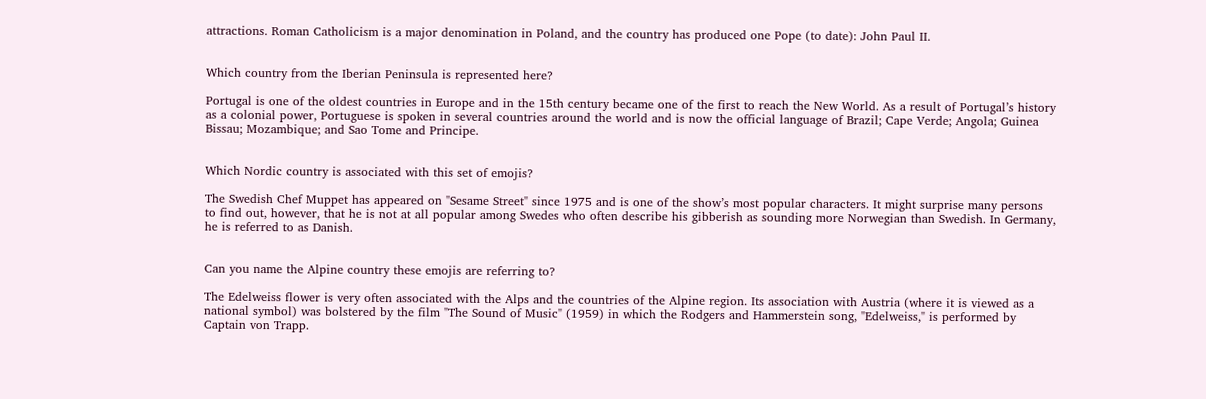attractions. Roman Catholicism is a major denomination in Poland, and the country has produced one Pope (to date): John Paul II.


Which country from the Iberian Peninsula is represented here?

Portugal is one of the oldest countries in Europe and in the 15th century became one of the first to reach the New World. As a result of Portugal’s history as a colonial power, Portuguese is spoken in several countries around the world and is now the official language of Brazil; Cape Verde; Angola; Guinea Bissau; Mozambique; and Sao Tome and Principe.


Which Nordic country is associated with this set of emojis?

The Swedish Chef Muppet has appeared on "Sesame Street" since 1975 and is one of the show’s most popular characters. It might surprise many persons to find out, however, that he is not at all popular among Swedes who often describe his gibberish as sounding more Norwegian than Swedish. In Germany, he is referred to as Danish.


Can you name the Alpine country these emojis are referring to?

The Edelweiss flower is very often associated with the Alps and the countries of the Alpine region. Its association with Austria (where it is viewed as a national symbol) was bolstered by the film "The Sound of Music" (1959) in which the Rodgers and Hammerstein song, "Edelweiss," is performed by Captain von Trapp.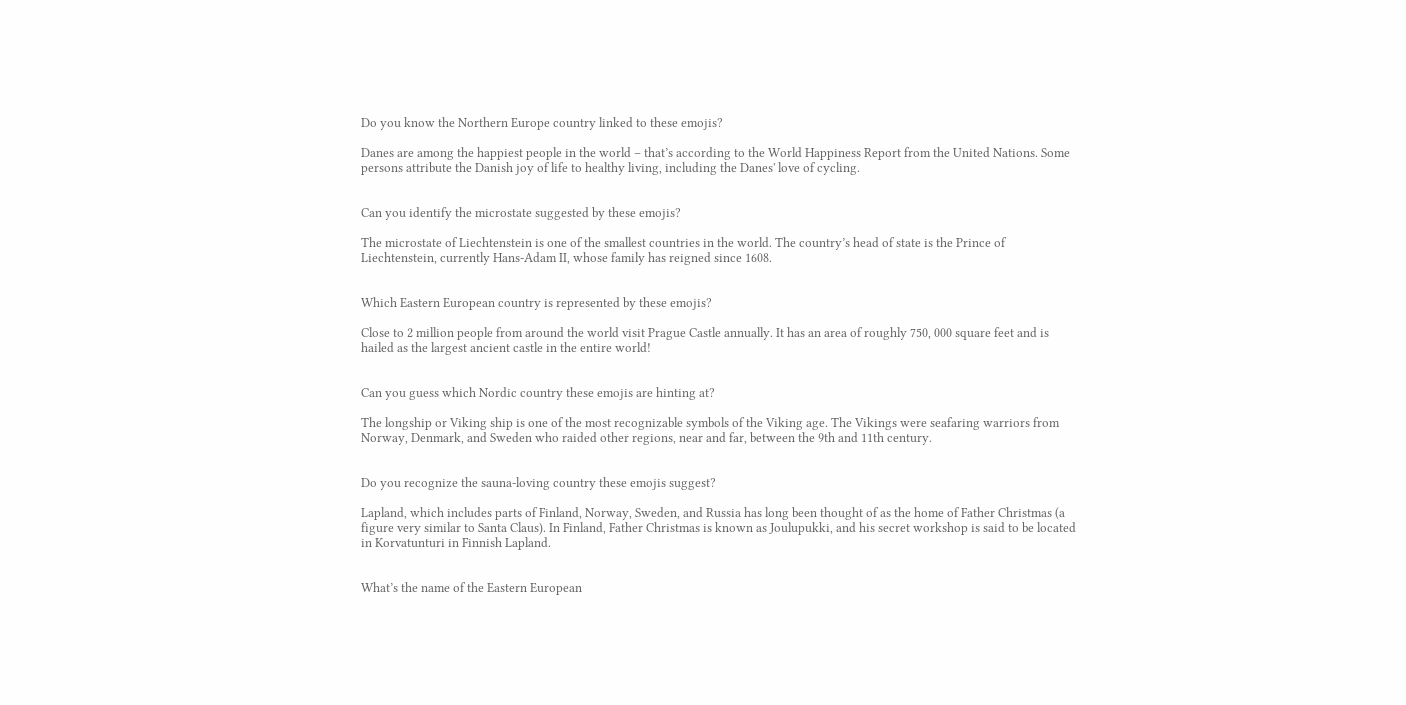Do you know the Northern Europe country linked to these emojis?

Danes are among the happiest people in the world – that’s according to the World Happiness Report from the United Nations. Some persons attribute the Danish joy of life to healthy living, including the Danes' love of cycling.


Can you identify the microstate suggested by these emojis?

The microstate of Liechtenstein is one of the smallest countries in the world. The country’s head of state is the Prince of Liechtenstein, currently Hans-Adam II, whose family has reigned since 1608.


Which Eastern European country is represented by these emojis?

Close to 2 million people from around the world visit Prague Castle annually. It has an area of roughly 750, 000 square feet and is hailed as the largest ancient castle in the entire world!


Can you guess which Nordic country these emojis are hinting at?

The longship or Viking ship is one of the most recognizable symbols of the Viking age. The Vikings were seafaring warriors from Norway, Denmark, and Sweden who raided other regions, near and far, between the 9th and 11th century.


Do you recognize the sauna-loving country these emojis suggest?

Lapland, which includes parts of Finland, Norway, Sweden, and Russia has long been thought of as the home of Father Christmas (a figure very similar to Santa Claus). In Finland, Father Christmas is known as Joulupukki, and his secret workshop is said to be located in Korvatunturi in Finnish Lapland.


What’s the name of the Eastern European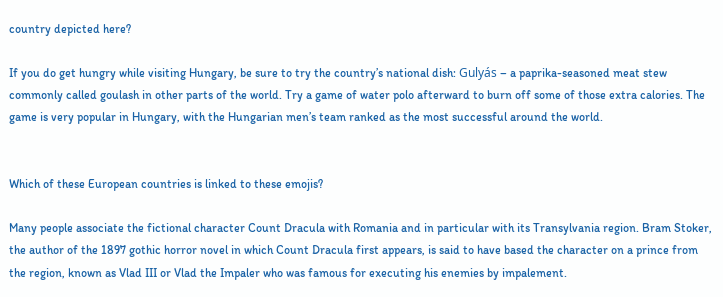country depicted here?

If you do get hungry while visiting Hungary, be sure to try the country’s national dish: Gulyás – a paprika-seasoned meat stew commonly called goulash in other parts of the world. Try a game of water polo afterward to burn off some of those extra calories. The game is very popular in Hungary, with the Hungarian men’s team ranked as the most successful around the world.


Which of these European countries is linked to these emojis?

Many people associate the fictional character Count Dracula with Romania and in particular with its Transylvania region. Bram Stoker, the author of the 1897 gothic horror novel in which Count Dracula first appears, is said to have based the character on a prince from the region, known as Vlad III or Vlad the Impaler who was famous for executing his enemies by impalement.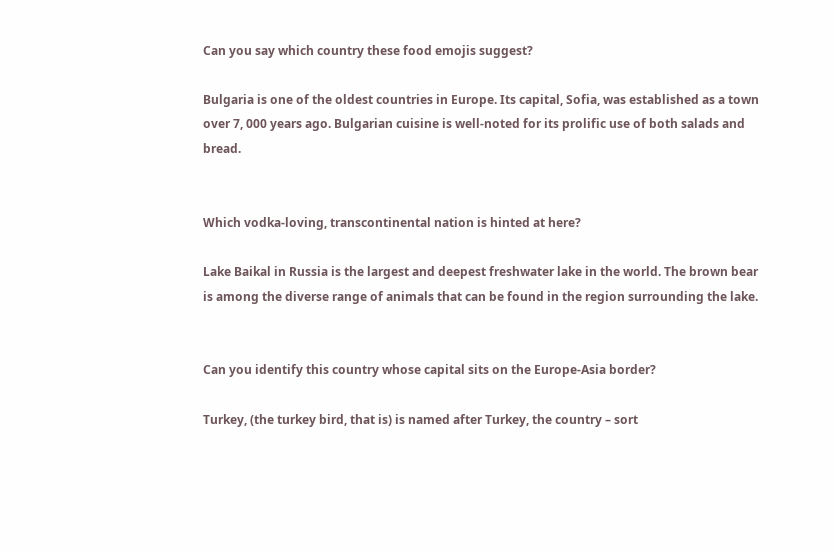Can you say which country these food emojis suggest?

Bulgaria is one of the oldest countries in Europe. Its capital, Sofia, was established as a town over 7, 000 years ago. Bulgarian cuisine is well-noted for its prolific use of both salads and bread.


Which vodka-loving, transcontinental nation is hinted at here?

Lake Baikal in Russia is the largest and deepest freshwater lake in the world. The brown bear is among the diverse range of animals that can be found in the region surrounding the lake.


Can you identify this country whose capital sits on the Europe-Asia border?

Turkey, (the turkey bird, that is) is named after Turkey, the country – sort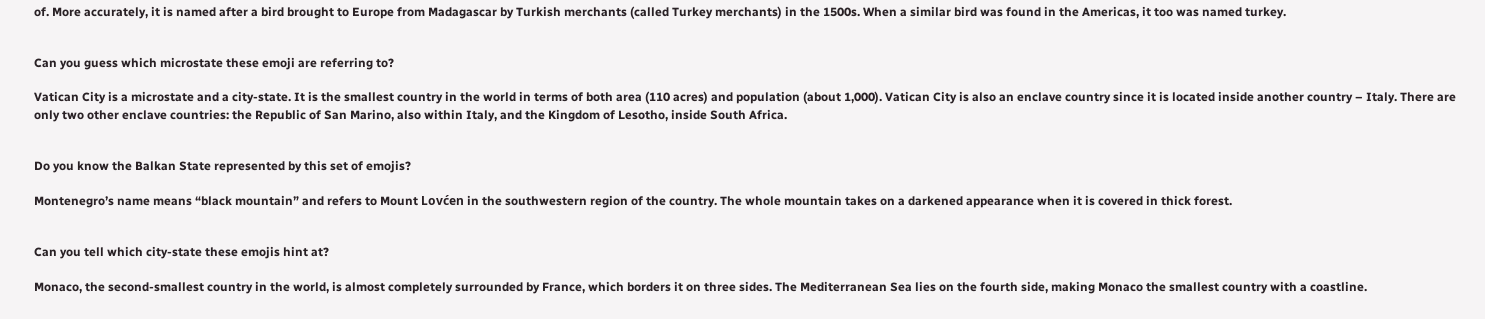of. More accurately, it is named after a bird brought to Europe from Madagascar by Turkish merchants (called Turkey merchants) in the 1500s. When a similar bird was found in the Americas, it too was named turkey.


Can you guess which microstate these emoji are referring to?

Vatican City is a microstate and a city-state. It is the smallest country in the world in terms of both area (110 acres) and population (about 1,000). Vatican City is also an enclave country since it is located inside another country – Italy. There are only two other enclave countries: the Republic of San Marino, also within Italy, and the Kingdom of Lesotho, inside South Africa.


Do you know the Balkan State represented by this set of emojis?

Montenegro’s name means “black mountain” and refers to Mount Lovćen in the southwestern region of the country. The whole mountain takes on a darkened appearance when it is covered in thick forest.


Can you tell which city-state these emojis hint at?

Monaco, the second-smallest country in the world, is almost completely surrounded by France, which borders it on three sides. The Mediterranean Sea lies on the fourth side, making Monaco the smallest country with a coastline.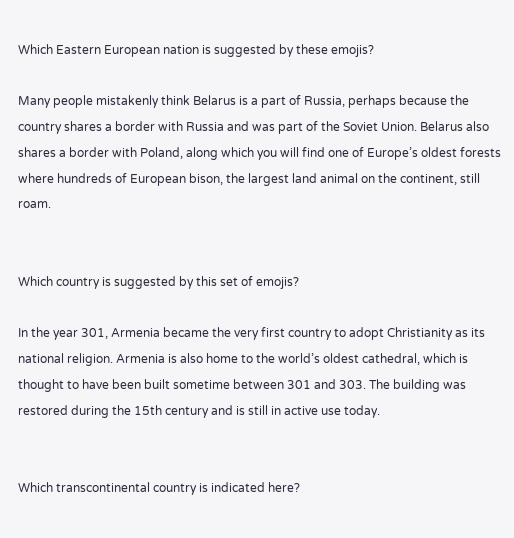Which Eastern European nation is suggested by these emojis?

Many people mistakenly think Belarus is a part of Russia, perhaps because the country shares a border with Russia and was part of the Soviet Union. Belarus also shares a border with Poland, along which you will find one of Europe’s oldest forests where hundreds of European bison, the largest land animal on the continent, still roam.


Which country is suggested by this set of emojis?

In the year 301, Armenia became the very first country to adopt Christianity as its national religion. Armenia is also home to the world’s oldest cathedral, which is thought to have been built sometime between 301 and 303. The building was restored during the 15th century and is still in active use today.


Which transcontinental country is indicated here?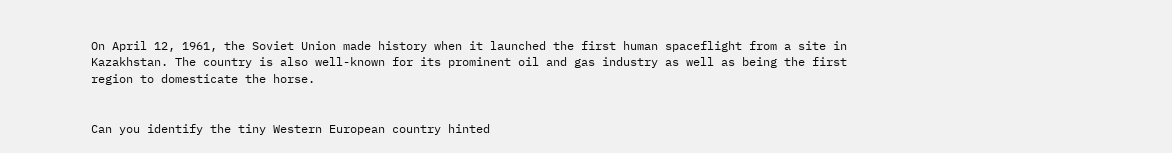On April 12, 1961, the Soviet Union made history when it launched the first human spaceflight from a site in Kazakhstan. The country is also well-known for its prominent oil and gas industry as well as being the first region to domesticate the horse.


Can you identify the tiny Western European country hinted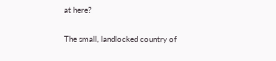at here?

The small, landlocked country of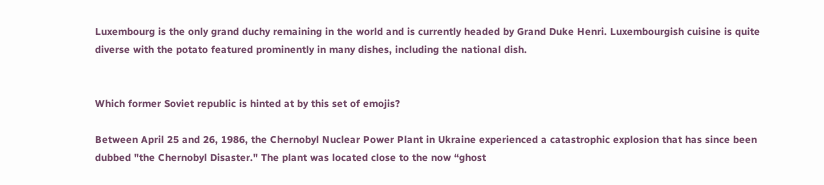Luxembourg is the only grand duchy remaining in the world and is currently headed by Grand Duke Henri. Luxembourgish cuisine is quite diverse with the potato featured prominently in many dishes, including the national dish.


Which former Soviet republic is hinted at by this set of emojis?

Between April 25 and 26, 1986, the Chernobyl Nuclear Power Plant in Ukraine experienced a catastrophic explosion that has since been dubbed "the Chernobyl Disaster." The plant was located close to the now “ghost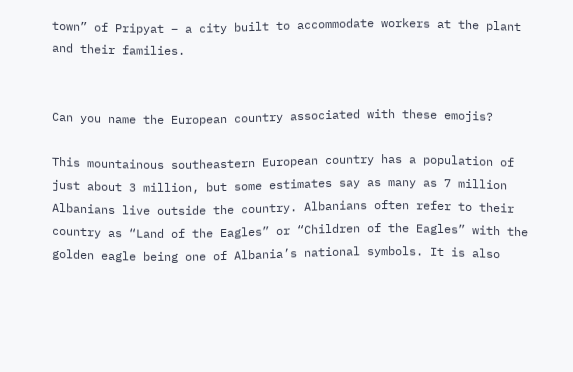town” of Pripyat – a city built to accommodate workers at the plant and their families.


Can you name the European country associated with these emojis?

This mountainous southeastern European country has a population of just about 3 million, but some estimates say as many as 7 million Albanians live outside the country. Albanians often refer to their country as “Land of the Eagles” or “Children of the Eagles” with the golden eagle being one of Albania’s national symbols. It is also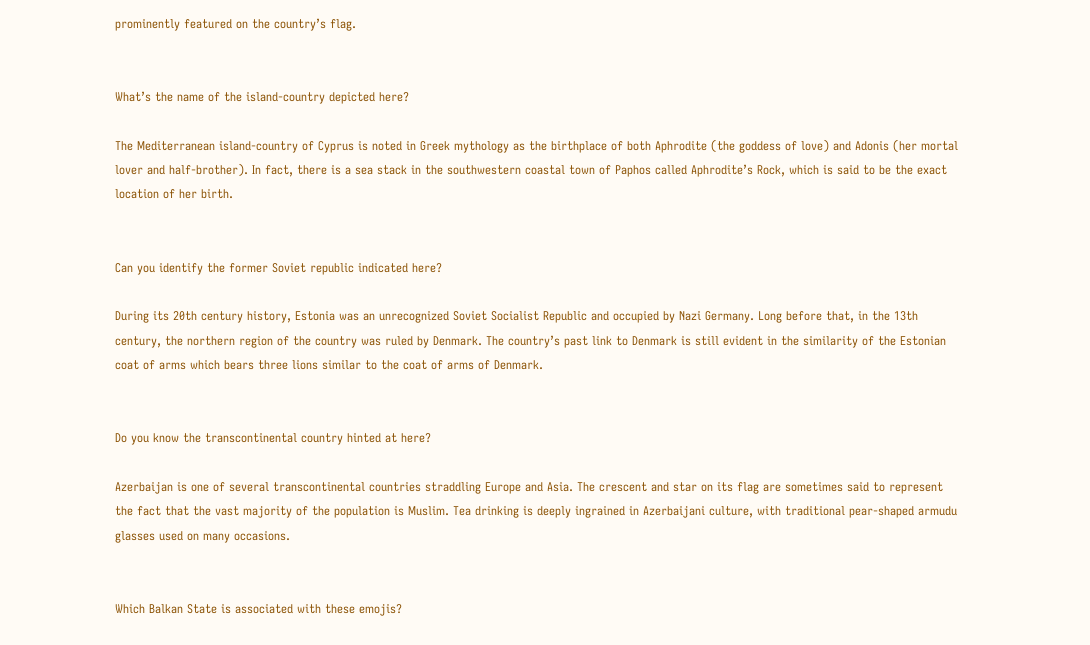prominently featured on the country’s flag.


What’s the name of the island-country depicted here?

The Mediterranean island-country of Cyprus is noted in Greek mythology as the birthplace of both Aphrodite (the goddess of love) and Adonis (her mortal lover and half-brother). In fact, there is a sea stack in the southwestern coastal town of Paphos called Aphrodite’s Rock, which is said to be the exact location of her birth.


Can you identify the former Soviet republic indicated here?

During its 20th century history, Estonia was an unrecognized Soviet Socialist Republic and occupied by Nazi Germany. Long before that, in the 13th century, the northern region of the country was ruled by Denmark. The country’s past link to Denmark is still evident in the similarity of the Estonian coat of arms which bears three lions similar to the coat of arms of Denmark.


Do you know the transcontinental country hinted at here?

Azerbaijan is one of several transcontinental countries straddling Europe and Asia. The crescent and star on its flag are sometimes said to represent the fact that the vast majority of the population is Muslim. Tea drinking is deeply ingrained in Azerbaijani culture, with traditional pear-shaped armudu glasses used on many occasions.


Which Balkan State is associated with these emojis?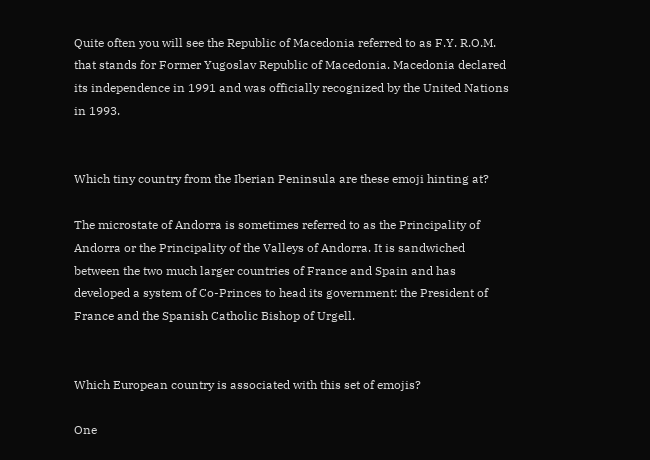Quite often you will see the Republic of Macedonia referred to as F.Y. R.O.M. that stands for Former Yugoslav Republic of Macedonia. Macedonia declared its independence in 1991 and was officially recognized by the United Nations in 1993.


Which tiny country from the Iberian Peninsula are these emoji hinting at?

The microstate of Andorra is sometimes referred to as the Principality of Andorra or the Principality of the Valleys of Andorra. It is sandwiched between the two much larger countries of France and Spain and has developed a system of Co-Princes to head its government: the President of France and the Spanish Catholic Bishop of Urgell.


Which European country is associated with this set of emojis?

One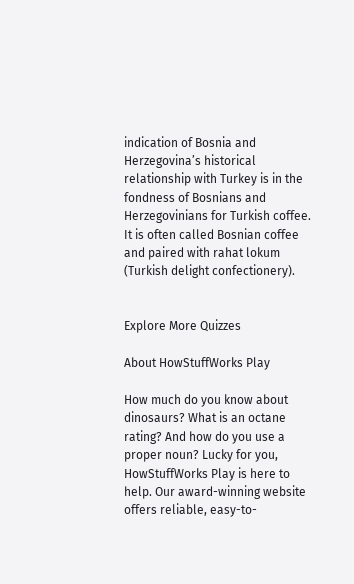indication of Bosnia and Herzegovina’s historical relationship with Turkey is in the fondness of Bosnians and Herzegovinians for Turkish coffee. It is often called Bosnian coffee and paired with rahat lokum (Turkish delight confectionery).


Explore More Quizzes

About HowStuffWorks Play

How much do you know about dinosaurs? What is an octane rating? And how do you use a proper noun? Lucky for you, HowStuffWorks Play is here to help. Our award-winning website offers reliable, easy-to-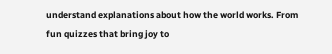understand explanations about how the world works. From fun quizzes that bring joy to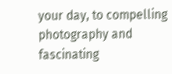your day, to compelling photography and fascinating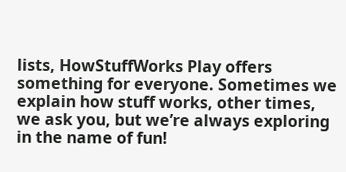lists, HowStuffWorks Play offers something for everyone. Sometimes we explain how stuff works, other times, we ask you, but we’re always exploring in the name of fun!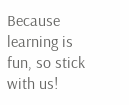Because learning is fun, so stick with us!